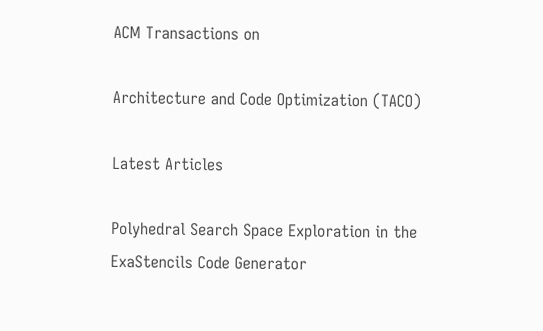ACM Transactions on

Architecture and Code Optimization (TACO)

Latest Articles

Polyhedral Search Space Exploration in the ExaStencils Code Generator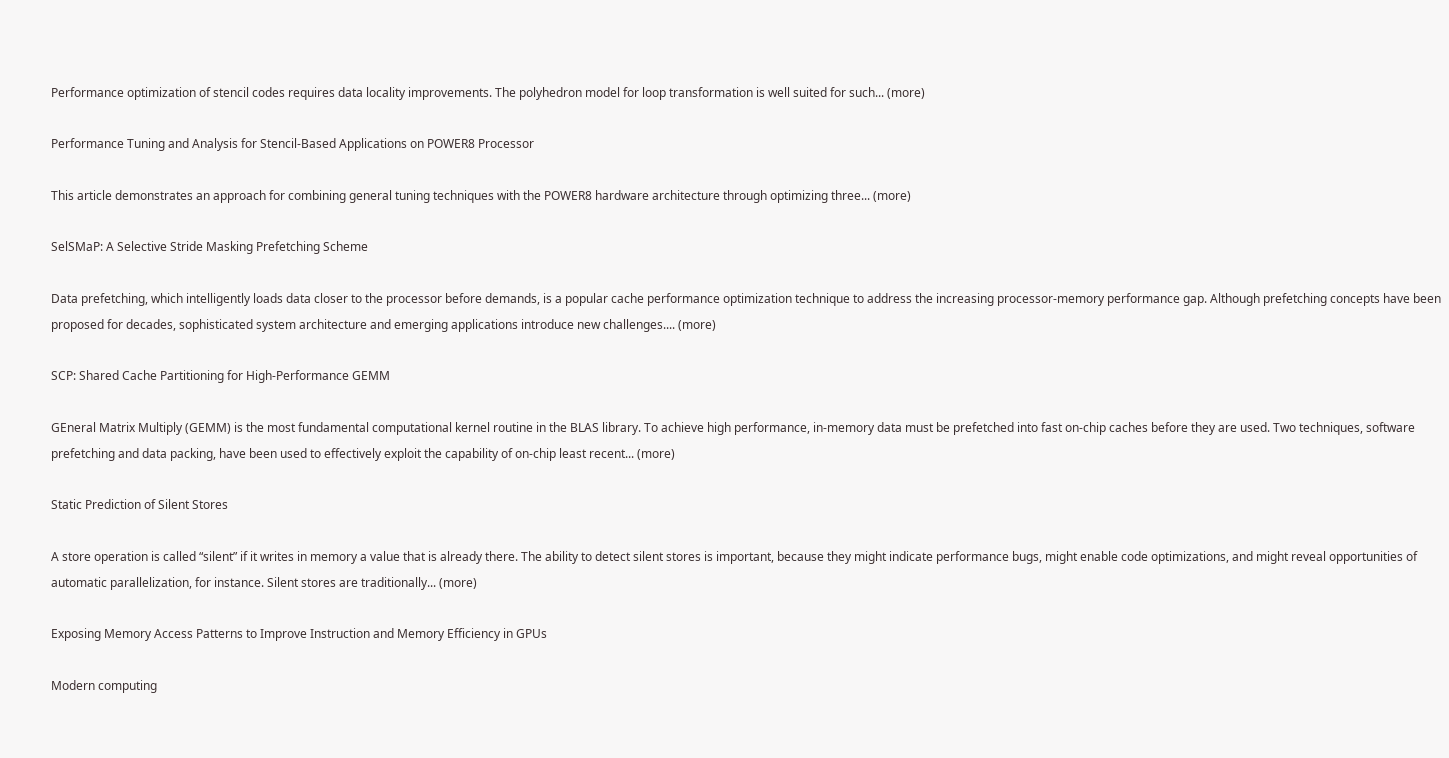Performance optimization of stencil codes requires data locality improvements. The polyhedron model for loop transformation is well suited for such... (more)

Performance Tuning and Analysis for Stencil-Based Applications on POWER8 Processor

This article demonstrates an approach for combining general tuning techniques with the POWER8 hardware architecture through optimizing three... (more)

SelSMaP: A Selective Stride Masking Prefetching Scheme

Data prefetching, which intelligently loads data closer to the processor before demands, is a popular cache performance optimization technique to address the increasing processor-memory performance gap. Although prefetching concepts have been proposed for decades, sophisticated system architecture and emerging applications introduce new challenges.... (more)

SCP: Shared Cache Partitioning for High-Performance GEMM

GEneral Matrix Multiply (GEMM) is the most fundamental computational kernel routine in the BLAS library. To achieve high performance, in-memory data must be prefetched into fast on-chip caches before they are used. Two techniques, software prefetching and data packing, have been used to effectively exploit the capability of on-chip least recent... (more)

Static Prediction of Silent Stores

A store operation is called “silent” if it writes in memory a value that is already there. The ability to detect silent stores is important, because they might indicate performance bugs, might enable code optimizations, and might reveal opportunities of automatic parallelization, for instance. Silent stores are traditionally... (more)

Exposing Memory Access Patterns to Improve Instruction and Memory Efficiency in GPUs

Modern computing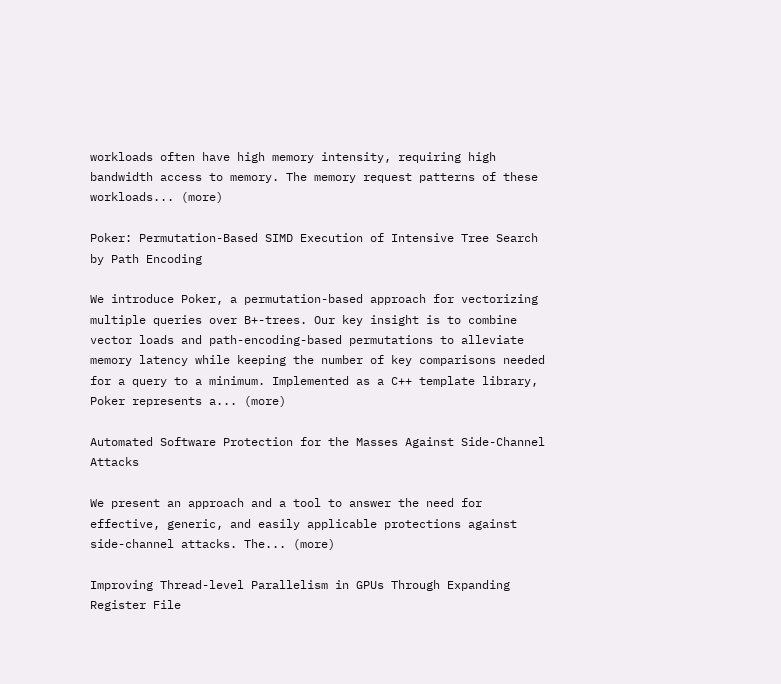workloads often have high memory intensity, requiring high bandwidth access to memory. The memory request patterns of these workloads... (more)

Poker: Permutation-Based SIMD Execution of Intensive Tree Search by Path Encoding

We introduce Poker, a permutation-based approach for vectorizing multiple queries over B+-trees. Our key insight is to combine vector loads and path-encoding-based permutations to alleviate memory latency while keeping the number of key comparisons needed for a query to a minimum. Implemented as a C++ template library, Poker represents a... (more)

Automated Software Protection for the Masses Against Side-Channel Attacks

We present an approach and a tool to answer the need for effective, generic, and easily applicable protections against side-channel attacks. The... (more)

Improving Thread-level Parallelism in GPUs Through Expanding Register File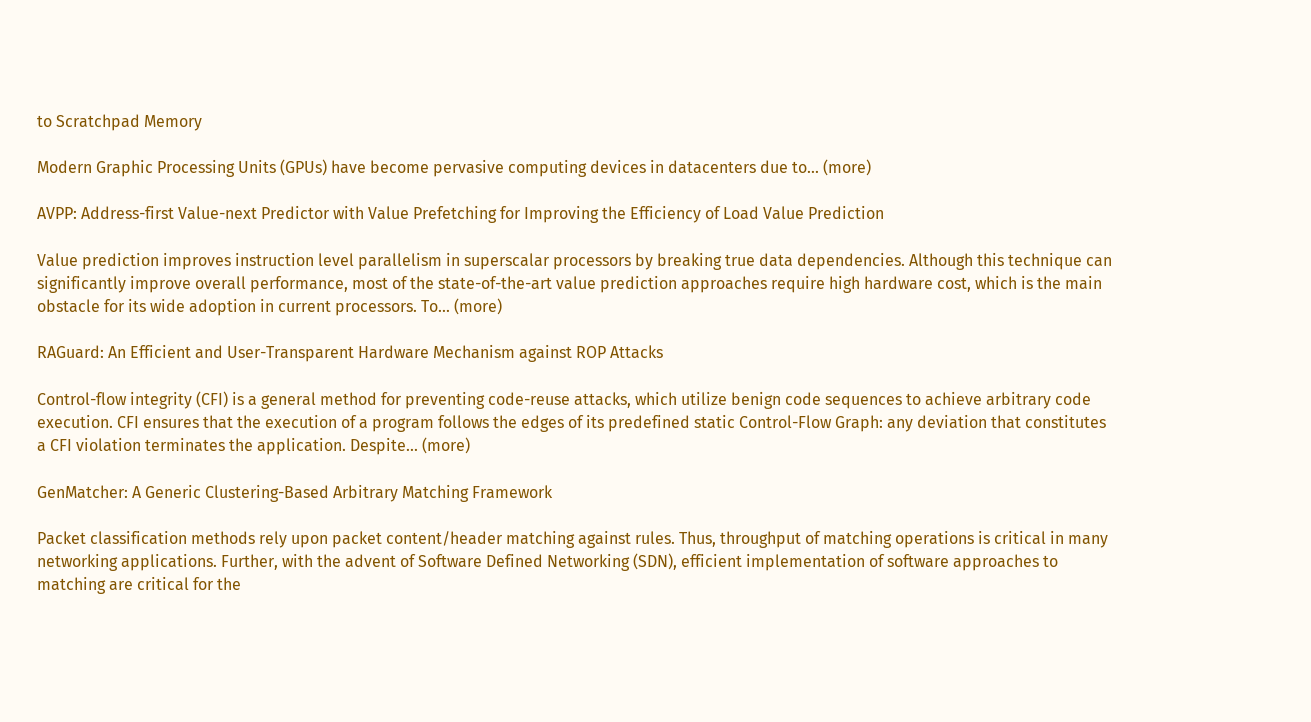to Scratchpad Memory

Modern Graphic Processing Units (GPUs) have become pervasive computing devices in datacenters due to... (more)

AVPP: Address-first Value-next Predictor with Value Prefetching for Improving the Efficiency of Load Value Prediction

Value prediction improves instruction level parallelism in superscalar processors by breaking true data dependencies. Although this technique can significantly improve overall performance, most of the state-of-the-art value prediction approaches require high hardware cost, which is the main obstacle for its wide adoption in current processors. To... (more)

RAGuard: An Efficient and User-Transparent Hardware Mechanism against ROP Attacks

Control-flow integrity (CFI) is a general method for preventing code-reuse attacks, which utilize benign code sequences to achieve arbitrary code execution. CFI ensures that the execution of a program follows the edges of its predefined static Control-Flow Graph: any deviation that constitutes a CFI violation terminates the application. Despite... (more)

GenMatcher: A Generic Clustering-Based Arbitrary Matching Framework

Packet classification methods rely upon packet content/header matching against rules. Thus, throughput of matching operations is critical in many networking applications. Further, with the advent of Software Defined Networking (SDN), efficient implementation of software approaches to matching are critical for the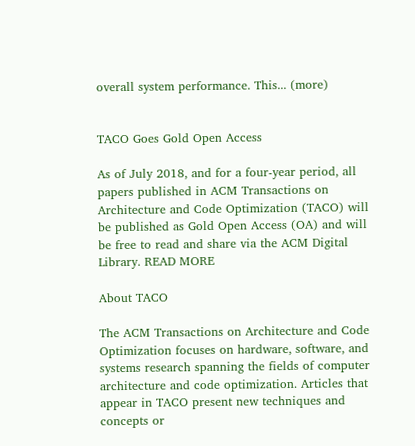overall system performance. This... (more)


TACO Goes Gold Open Access

As of July 2018, and for a four-year period, all papers published in ACM Transactions on Architecture and Code Optimization (TACO) will be published as Gold Open Access (OA) and will be free to read and share via the ACM Digital Library. READ MORE

About TACO

The ACM Transactions on Architecture and Code Optimization focuses on hardware, software, and systems research spanning the fields of computer architecture and code optimization. Articles that appear in TACO present new techniques and concepts or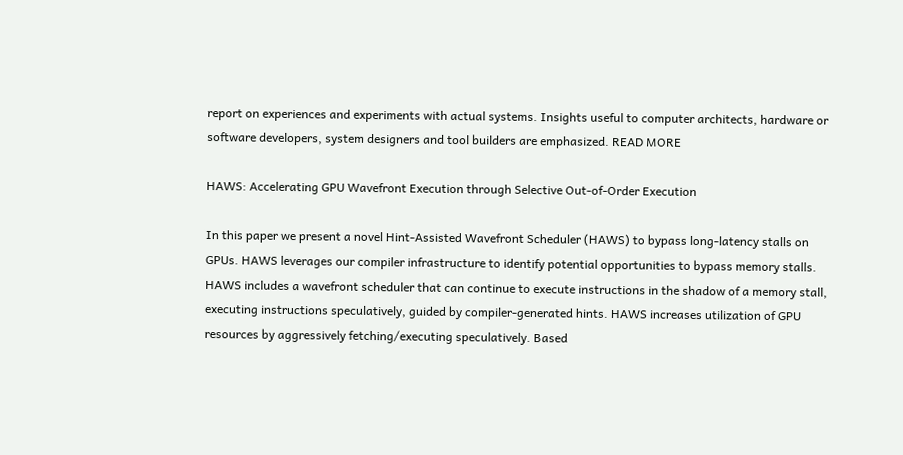report on experiences and experiments with actual systems. Insights useful to computer architects, hardware or software developers, system designers and tool builders are emphasized. READ MORE

HAWS: Accelerating GPU Wavefront Execution through Selective Out-of-Order Execution

In this paper we present a novel Hint-Assisted Wavefront Scheduler (HAWS) to bypass long-latency stalls on GPUs. HAWS leverages our compiler infrastructure to identify potential opportunities to bypass memory stalls. HAWS includes a wavefront scheduler that can continue to execute instructions in the shadow of a memory stall, executing instructions speculatively, guided by compiler-generated hints. HAWS increases utilization of GPU resources by aggressively fetching/executing speculatively. Based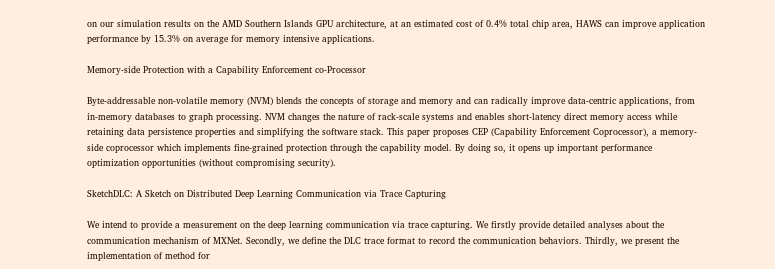on our simulation results on the AMD Southern Islands GPU architecture, at an estimated cost of 0.4% total chip area, HAWS can improve application performance by 15.3% on average for memory intensive applications.

Memory-side Protection with a Capability Enforcement co-Processor

Byte-addressable non-volatile memory (NVM) blends the concepts of storage and memory and can radically improve data-centric applications, from in-memory databases to graph processing. NVM changes the nature of rack-scale systems and enables short-latency direct memory access while retaining data persistence properties and simplifying the software stack. This paper proposes CEP (Capability Enforcement Coprocessor), a memory-side coprocessor which implements fine-grained protection through the capability model. By doing so, it opens up important performance optimization opportunities (without compromising security).

SketchDLC: A Sketch on Distributed Deep Learning Communication via Trace Capturing

We intend to provide a measurement on the deep learning communication via trace capturing. We firstly provide detailed analyses about the communication mechanism of MXNet. Secondly, we define the DLC trace format to record the communication behaviors. Thirdly, we present the implementation of method for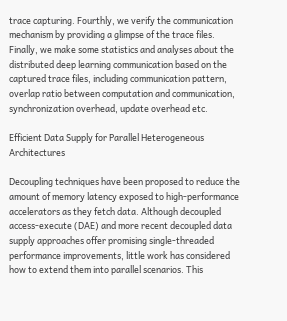trace capturing. Fourthly, we verify the communication mechanism by providing a glimpse of the trace files. Finally, we make some statistics and analyses about the distributed deep learning communication based on the captured trace files, including communication pattern, overlap ratio between computation and communication, synchronization overhead, update overhead etc.

Efficient Data Supply for Parallel Heterogeneous Architectures

Decoupling techniques have been proposed to reduce the amount of memory latency exposed to high-performance accelerators as they fetch data. Although decoupled access-execute (DAE) and more recent decoupled data supply approaches offer promising single-threaded performance improvements, little work has considered how to extend them into parallel scenarios. This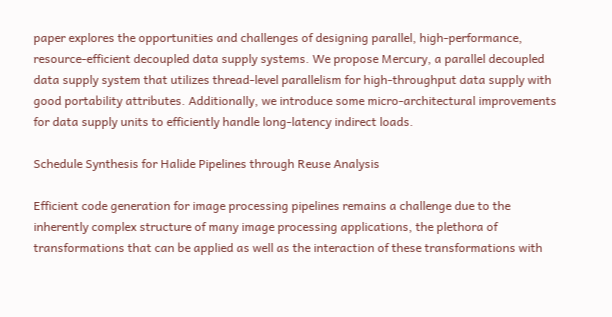paper explores the opportunities and challenges of designing parallel, high-performance, resource-efficient decoupled data supply systems. We propose Mercury, a parallel decoupled data supply system that utilizes thread-level parallelism for high-throughput data supply with good portability attributes. Additionally, we introduce some micro-architectural improvements for data supply units to efficiently handle long-latency indirect loads.

Schedule Synthesis for Halide Pipelines through Reuse Analysis

Efficient code generation for image processing pipelines remains a challenge due to the inherently complex structure of many image processing applications, the plethora of transformations that can be applied as well as the interaction of these transformations with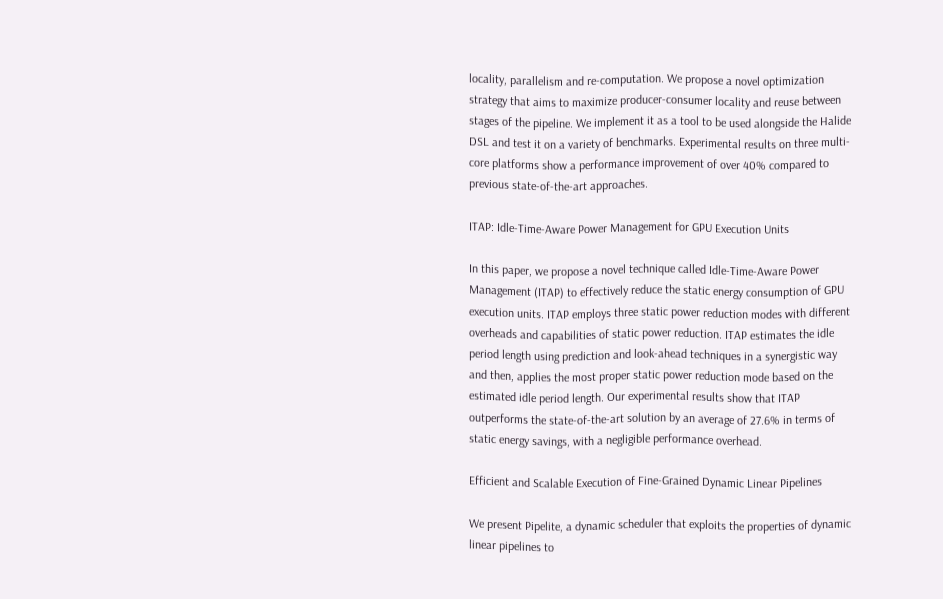locality, parallelism and re-computation. We propose a novel optimization strategy that aims to maximize producer-consumer locality and reuse between stages of the pipeline. We implement it as a tool to be used alongside the Halide DSL and test it on a variety of benchmarks. Experimental results on three multi-core platforms show a performance improvement of over 40% compared to previous state-of-the-art approaches.

ITAP: Idle-Time-Aware Power Management for GPU Execution Units

In this paper, we propose a novel technique called Idle-Time-Aware Power Management (ITAP) to effectively reduce the static energy consumption of GPU execution units. ITAP employs three static power reduction modes with different overheads and capabilities of static power reduction. ITAP estimates the idle period length using prediction and look-ahead techniques in a synergistic way and then, applies the most proper static power reduction mode based on the estimated idle period length. Our experimental results show that ITAP outperforms the state-of-the-art solution by an average of 27.6% in terms of static energy savings, with a negligible performance overhead.

Efficient and Scalable Execution of Fine-Grained Dynamic Linear Pipelines

We present Pipelite, a dynamic scheduler that exploits the properties of dynamic linear pipelines to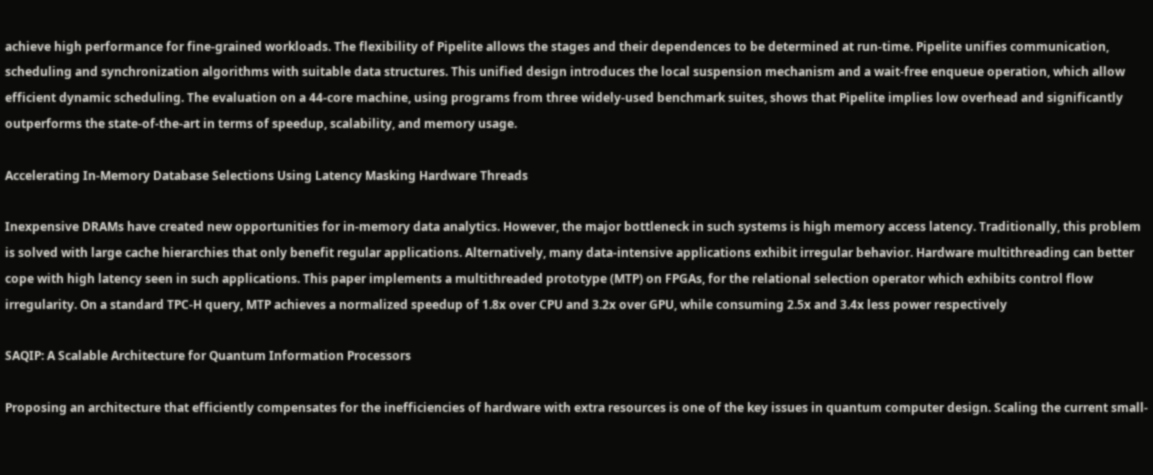achieve high performance for fine-grained workloads. The flexibility of Pipelite allows the stages and their dependences to be determined at run-time. Pipelite unifies communication, scheduling and synchronization algorithms with suitable data structures. This unified design introduces the local suspension mechanism and a wait-free enqueue operation, which allow efficient dynamic scheduling. The evaluation on a 44-core machine, using programs from three widely-used benchmark suites, shows that Pipelite implies low overhead and significantly outperforms the state-of-the-art in terms of speedup, scalability, and memory usage.

Accelerating In-Memory Database Selections Using Latency Masking Hardware Threads

Inexpensive DRAMs have created new opportunities for in-memory data analytics. However, the major bottleneck in such systems is high memory access latency. Traditionally, this problem is solved with large cache hierarchies that only benefit regular applications. Alternatively, many data-intensive applications exhibit irregular behavior. Hardware multithreading can better cope with high latency seen in such applications. This paper implements a multithreaded prototype (MTP) on FPGAs, for the relational selection operator which exhibits control flow irregularity. On a standard TPC-H query, MTP achieves a normalized speedup of 1.8x over CPU and 3.2x over GPU, while consuming 2.5x and 3.4x less power respectively

SAQIP: A Scalable Architecture for Quantum Information Processors

Proposing an architecture that efficiently compensates for the inefficiencies of hardware with extra resources is one of the key issues in quantum computer design. Scaling the current small-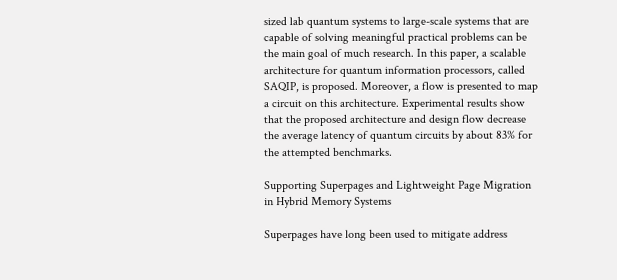sized lab quantum systems to large-scale systems that are capable of solving meaningful practical problems can be the main goal of much research. In this paper, a scalable architecture for quantum information processors, called SAQIP, is proposed. Moreover, a flow is presented to map a circuit on this architecture. Experimental results show that the proposed architecture and design flow decrease the average latency of quantum circuits by about 83% for the attempted benchmarks.

Supporting Superpages and Lightweight Page Migration in Hybrid Memory Systems

Superpages have long been used to mitigate address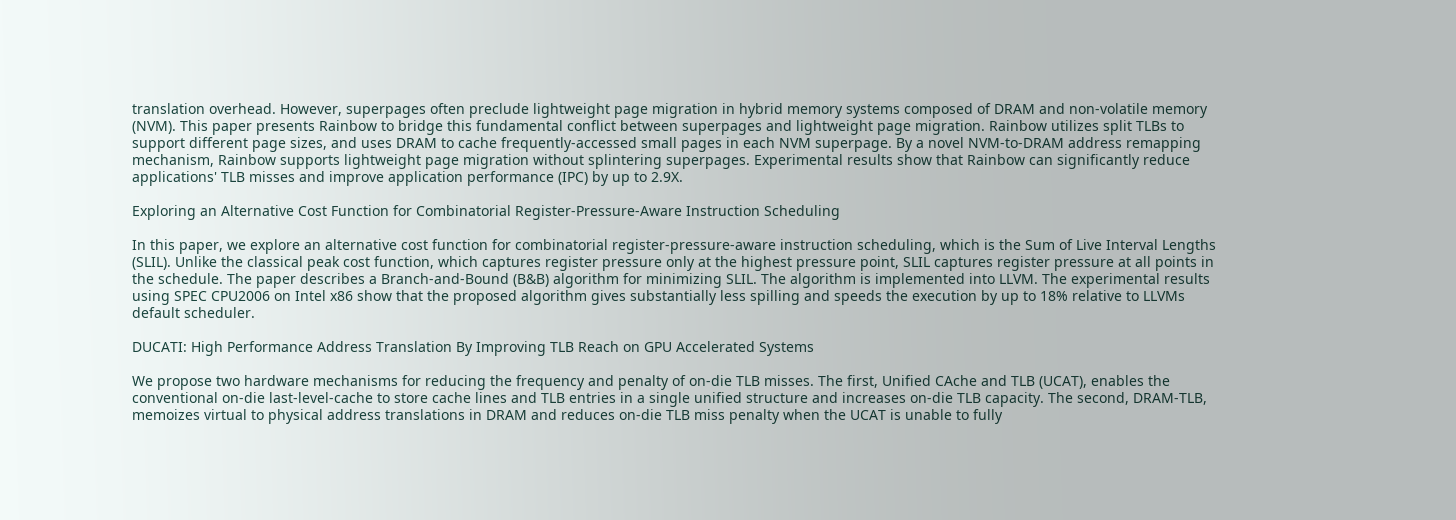translation overhead. However, superpages often preclude lightweight page migration in hybrid memory systems composed of DRAM and non-volatile memory (NVM). This paper presents Rainbow to bridge this fundamental conflict between superpages and lightweight page migration. Rainbow utilizes split TLBs to support different page sizes, and uses DRAM to cache frequently-accessed small pages in each NVM superpage. By a novel NVM-to-DRAM address remapping mechanism, Rainbow supports lightweight page migration without splintering superpages. Experimental results show that Rainbow can significantly reduce applications' TLB misses and improve application performance (IPC) by up to 2.9X.

Exploring an Alternative Cost Function for Combinatorial Register-Pressure-Aware Instruction Scheduling

In this paper, we explore an alternative cost function for combinatorial register-pressure-aware instruction scheduling, which is the Sum of Live Interval Lengths (SLIL). Unlike the classical peak cost function, which captures register pressure only at the highest pressure point, SLIL captures register pressure at all points in the schedule. The paper describes a Branch-and-Bound (B&B) algorithm for minimizing SLIL. The algorithm is implemented into LLVM. The experimental results using SPEC CPU2006 on Intel x86 show that the proposed algorithm gives substantially less spilling and speeds the execution by up to 18% relative to LLVMs default scheduler.

DUCATI: High Performance Address Translation By Improving TLB Reach on GPU Accelerated Systems

We propose two hardware mechanisms for reducing the frequency and penalty of on-die TLB misses. The first, Unified CAche and TLB (UCAT), enables the conventional on-die last-level-cache to store cache lines and TLB entries in a single unified structure and increases on-die TLB capacity. The second, DRAM-TLB, memoizes virtual to physical address translations in DRAM and reduces on-die TLB miss penalty when the UCAT is unable to fully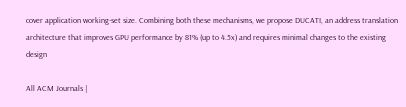cover application working-set size. Combining both these mechanisms, we propose DUCATI, an address translation architecture that improves GPU performance by 81% (up to 4.5x) and requires minimal changes to the existing design

All ACM Journals |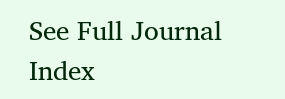See Full Journal Index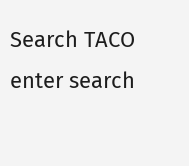Search TACO
enter search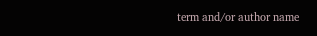term and/or author name